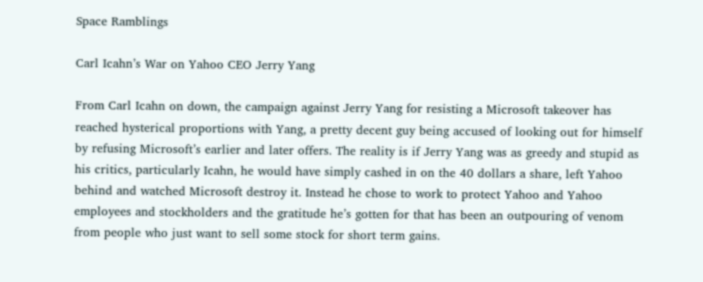Space Ramblings

Carl Icahn’s War on Yahoo CEO Jerry Yang

From Carl Icahn on down, the campaign against Jerry Yang for resisting a Microsoft takeover has reached hysterical proportions with Yang, a pretty decent guy being accused of looking out for himself by refusing Microsoft’s earlier and later offers. The reality is if Jerry Yang was as greedy and stupid as his critics, particularly Icahn, he would have simply cashed in on the 40 dollars a share, left Yahoo behind and watched Microsoft destroy it. Instead he chose to work to protect Yahoo and Yahoo employees and stockholders and the gratitude he’s gotten for that has been an outpouring of venom from people who just want to sell some stock for short term gains.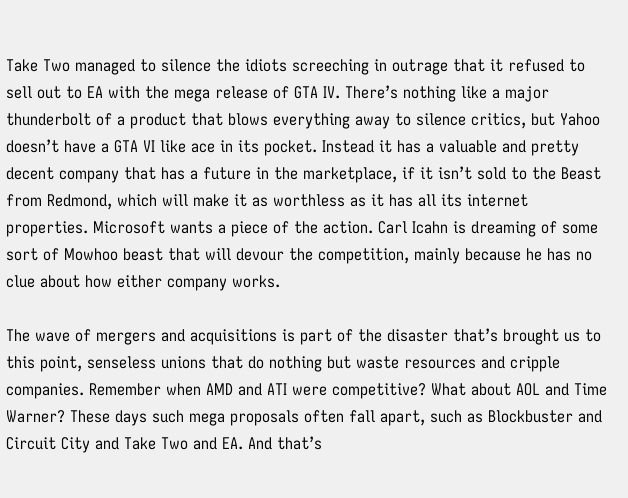Take Two managed to silence the idiots screeching in outrage that it refused to sell out to EA with the mega release of GTA IV. There’s nothing like a major thunderbolt of a product that blows everything away to silence critics, but Yahoo doesn’t have a GTA VI like ace in its pocket. Instead it has a valuable and pretty decent company that has a future in the marketplace, if it isn’t sold to the Beast from Redmond, which will make it as worthless as it has all its internet properties. Microsoft wants a piece of the action. Carl Icahn is dreaming of some sort of Mowhoo beast that will devour the competition, mainly because he has no clue about how either company works.

The wave of mergers and acquisitions is part of the disaster that’s brought us to this point, senseless unions that do nothing but waste resources and cripple companies. Remember when AMD and ATI were competitive? What about AOL and Time Warner? These days such mega proposals often fall apart, such as Blockbuster and Circuit City and Take Two and EA. And that’s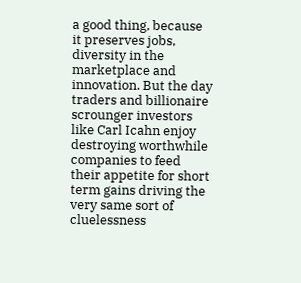a good thing, because it preserves jobs, diversity in the marketplace and innovation. But the day traders and billionaire scrounger investors like Carl Icahn enjoy destroying worthwhile companies to feed their appetite for short term gains driving the very same sort of cluelessness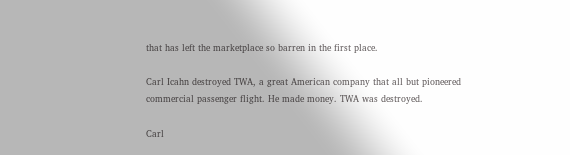that has left the marketplace so barren in the first place.

Carl Icahn destroyed TWA, a great American company that all but pioneered commercial passenger flight. He made money. TWA was destroyed.

Carl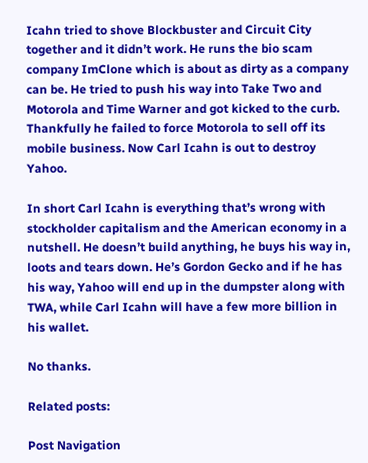Icahn tried to shove Blockbuster and Circuit City together and it didn’t work. He runs the bio scam company ImClone which is about as dirty as a company can be. He tried to push his way into Take Two and Motorola and Time Warner and got kicked to the curb. Thankfully he failed to force Motorola to sell off its mobile business. Now Carl Icahn is out to destroy Yahoo.

In short Carl Icahn is everything that’s wrong with stockholder capitalism and the American economy in a nutshell. He doesn’t build anything, he buys his way in, loots and tears down. He’s Gordon Gecko and if he has his way, Yahoo will end up in the dumpster along with TWA, while Carl Icahn will have a few more billion in his wallet.

No thanks.

Related posts:

Post Navigation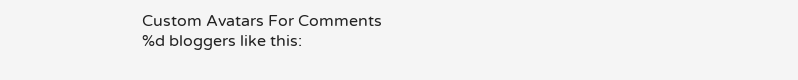Custom Avatars For Comments
%d bloggers like this: